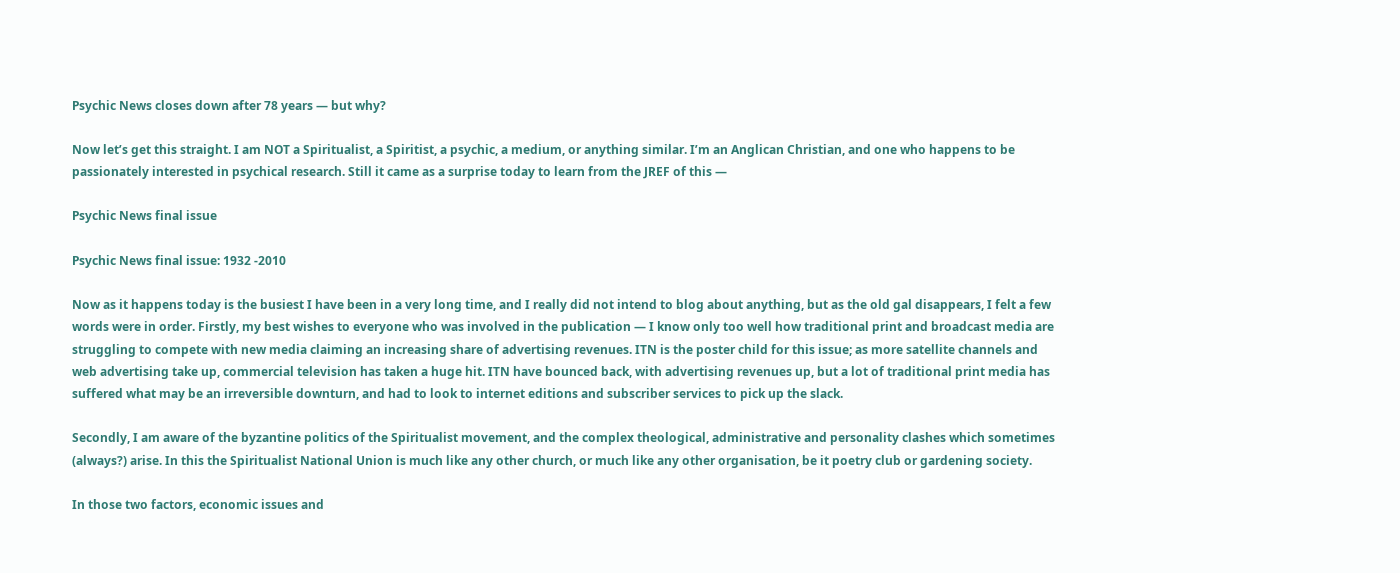Psychic News closes down after 78 years — but why?

Now let’s get this straight. I am NOT a Spiritualist, a Spiritist, a psychic, a medium, or anything similar. I’m an Anglican Christian, and one who happens to be passionately interested in psychical research. Still it came as a surprise today to learn from the JREF of this —

Psychic News final issue

Psychic News final issue: 1932 -2010

Now as it happens today is the busiest I have been in a very long time, and I really did not intend to blog about anything, but as the old gal disappears, I felt a few words were in order. Firstly, my best wishes to everyone who was involved in the publication — I know only too well how traditional print and broadcast media are struggling to compete with new media claiming an increasing share of advertising revenues. ITN is the poster child for this issue; as more satellite channels and web advertising take up, commercial television has taken a huge hit. ITN have bounced back, with advertising revenues up, but a lot of traditional print media has suffered what may be an irreversible downturn, and had to look to internet editions and subscriber services to pick up the slack.

Secondly, I am aware of the byzantine politics of the Spiritualist movement, and the complex theological, administrative and personality clashes which sometimes (always?) arise. In this the Spiritualist National Union is much like any other church, or much like any other organisation, be it poetry club or gardening society.

In those two factors, economic issues and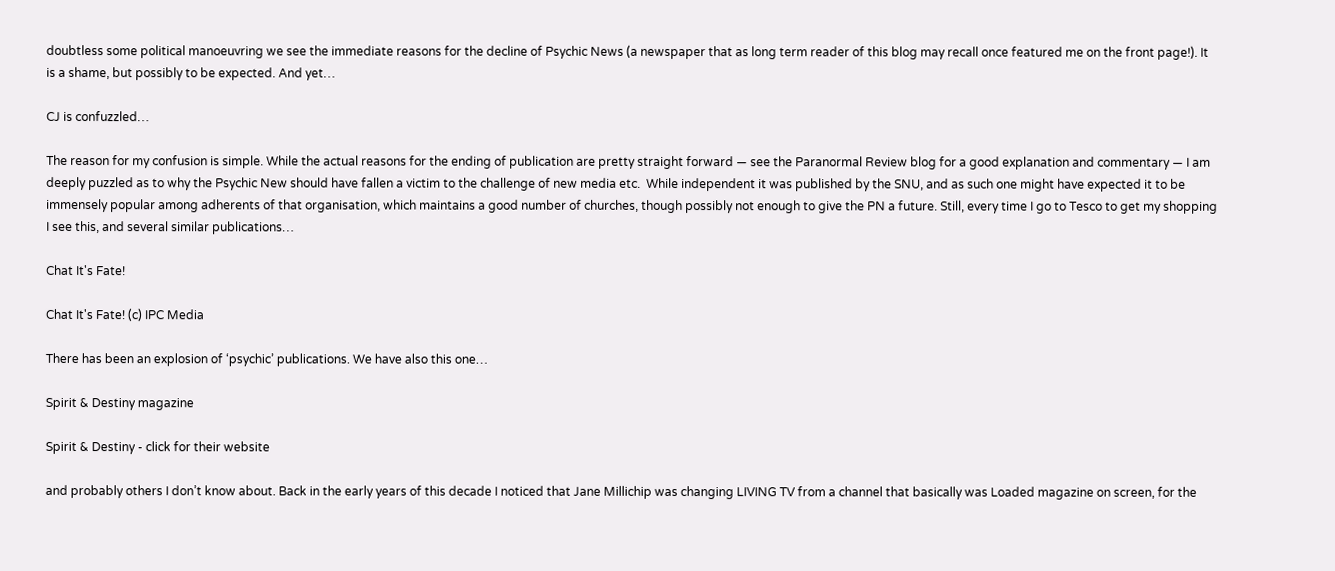doubtless some political manoeuvring we see the immediate reasons for the decline of Psychic News (a newspaper that as long term reader of this blog may recall once featured me on the front page!). It is a shame, but possibly to be expected. And yet…

CJ is confuzzled…

The reason for my confusion is simple. While the actual reasons for the ending of publication are pretty straight forward — see the Paranormal Review blog for a good explanation and commentary — I am deeply puzzled as to why the Psychic New should have fallen a victim to the challenge of new media etc.  While independent it was published by the SNU, and as such one might have expected it to be immensely popular among adherents of that organisation, which maintains a good number of churches, though possibly not enough to give the PN a future. Still, every time I go to Tesco to get my shopping I see this, and several similar publications…

Chat It's Fate!

Chat It's Fate! (c) IPC Media

There has been an explosion of ‘psychic’ publications. We have also this one…

Spirit & Destiny magazine

Spirit & Destiny - click for their website

and probably others I don’t know about. Back in the early years of this decade I noticed that Jane Millichip was changing LIVING TV from a channel that basically was Loaded magazine on screen, for the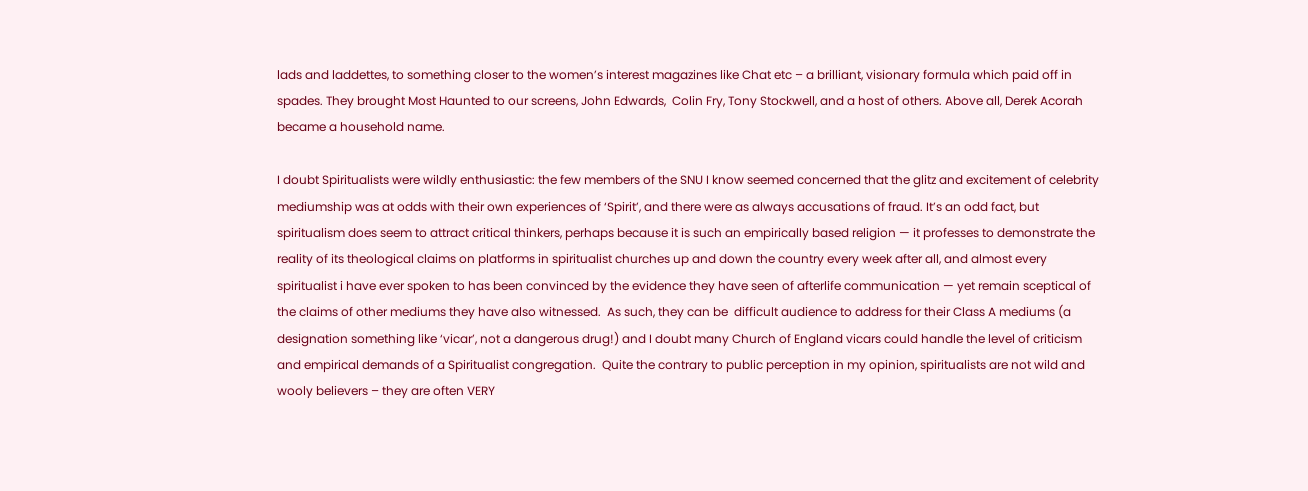lads and laddettes, to something closer to the women’s interest magazines like Chat etc – a brilliant, visionary formula which paid off in spades. They brought Most Haunted to our screens, John Edwards,  Colin Fry, Tony Stockwell, and a host of others. Above all, Derek Acorah became a household name.

I doubt Spiritualists were wildly enthusiastic: the few members of the SNU I know seemed concerned that the glitz and excitement of celebrity mediumship was at odds with their own experiences of ‘Spirit’, and there were as always accusations of fraud. It’s an odd fact, but spiritualism does seem to attract critical thinkers, perhaps because it is such an empirically based religion — it professes to demonstrate the reality of its theological claims on platforms in spiritualist churches up and down the country every week after all, and almost every spiritualist i have ever spoken to has been convinced by the evidence they have seen of afterlife communication — yet remain sceptical of the claims of other mediums they have also witnessed.  As such, they can be  difficult audience to address for their Class A mediums (a designation something like ‘vicar’, not a dangerous drug!) and I doubt many Church of England vicars could handle the level of criticism and empirical demands of a Spiritualist congregation.  Quite the contrary to public perception in my opinion, spiritualists are not wild and wooly believers – they are often VERY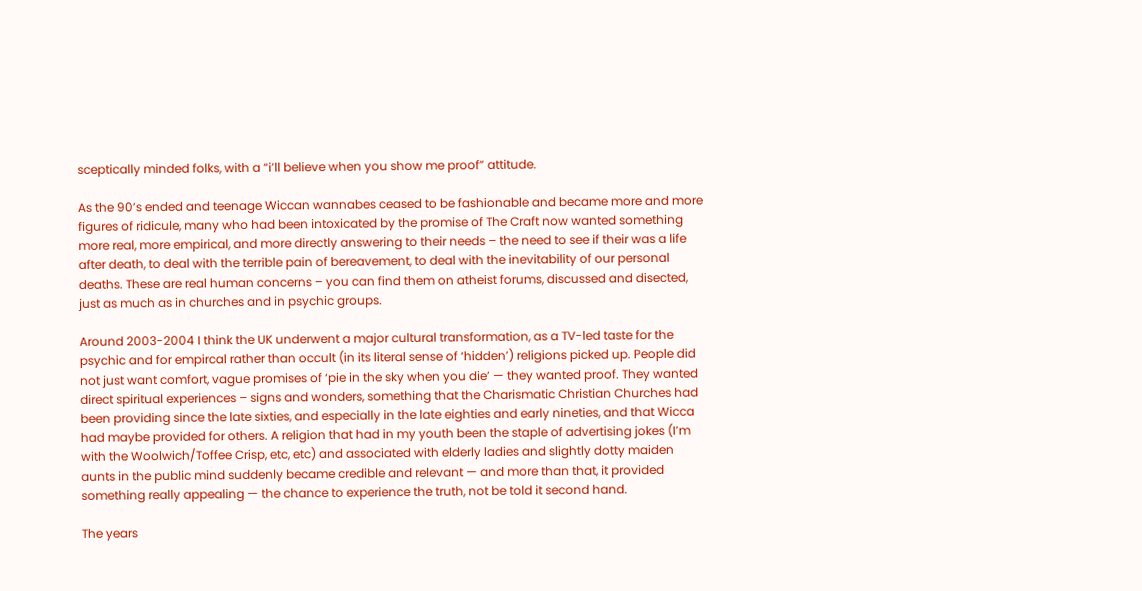sceptically minded folks, with a “i’ll believe when you show me proof” attitude.

As the 90’s ended and teenage Wiccan wannabes ceased to be fashionable and became more and more figures of ridicule, many who had been intoxicated by the promise of The Craft now wanted something more real, more empirical, and more directly answering to their needs – the need to see if their was a life after death, to deal with the terrible pain of bereavement, to deal with the inevitability of our personal deaths. These are real human concerns – you can find them on atheist forums, discussed and disected, just as much as in churches and in psychic groups.

Around 2003-2004 I think the UK underwent a major cultural transformation, as a TV-led taste for the psychic and for empircal rather than occult (in its literal sense of ‘hidden’) religions picked up. People did not just want comfort, vague promises of ‘pie in the sky when you die’ — they wanted proof. They wanted direct spiritual experiences – signs and wonders, something that the Charismatic Christian Churches had been providing since the late sixties, and especially in the late eighties and early nineties, and that Wicca had maybe provided for others. A religion that had in my youth been the staple of advertising jokes (I’m with the Woolwich/Toffee Crisp, etc, etc) and associated with elderly ladies and slightly dotty maiden aunts in the public mind suddenly became credible and relevant — and more than that, it provided something really appealing — the chance to experience the truth, not be told it second hand.

The years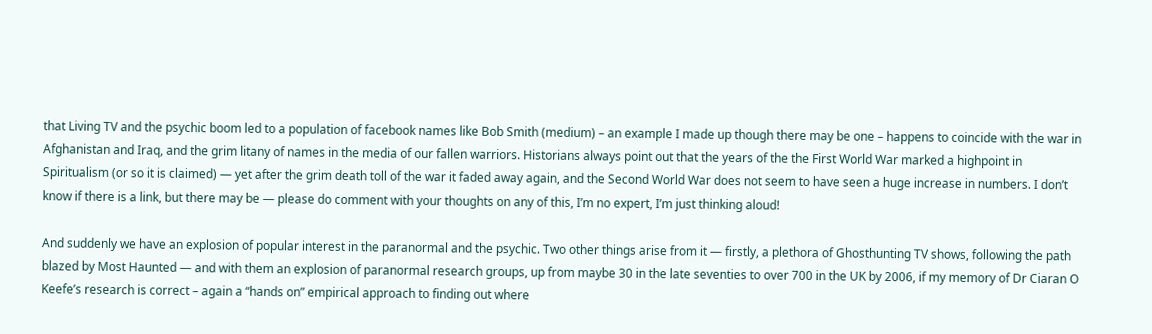that Living TV and the psychic boom led to a population of facebook names like Bob Smith (medium) – an example I made up though there may be one – happens to coincide with the war in Afghanistan and Iraq, and the grim litany of names in the media of our fallen warriors. Historians always point out that the years of the the First World War marked a highpoint in Spiritualism (or so it is claimed) — yet after the grim death toll of the war it faded away again, and the Second World War does not seem to have seen a huge increase in numbers. I don’t know if there is a link, but there may be — please do comment with your thoughts on any of this, I’m no expert, I’m just thinking aloud!

And suddenly we have an explosion of popular interest in the paranormal and the psychic. Two other things arise from it — firstly, a plethora of Ghosthunting TV shows, following the path blazed by Most Haunted — and with them an explosion of paranormal research groups, up from maybe 30 in the late seventies to over 700 in the UK by 2006, if my memory of Dr Ciaran O Keefe’s research is correct – again a “hands on” empirical approach to finding out where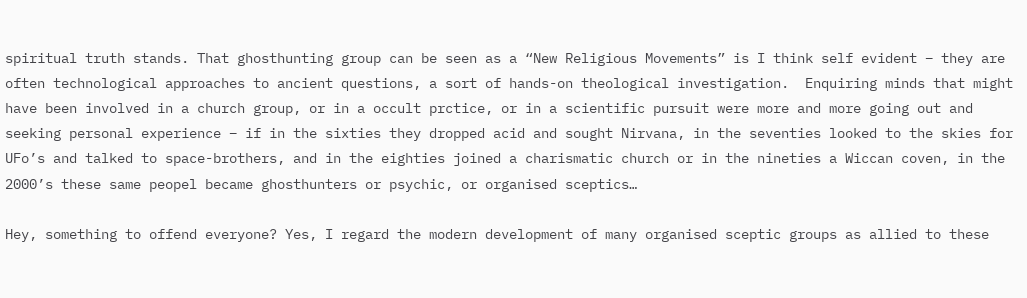spiritual truth stands. That ghosthunting group can be seen as a “New Religious Movements” is I think self evident – they are often technological approaches to ancient questions, a sort of hands-on theological investigation.  Enquiring minds that might have been involved in a church group, or in a occult prctice, or in a scientific pursuit were more and more going out and seeking personal experience – if in the sixties they dropped acid and sought Nirvana, in the seventies looked to the skies for UFo’s and talked to space-brothers, and in the eighties joined a charismatic church or in the nineties a Wiccan coven, in the 2000’s these same peopel became ghosthunters or psychic, or organised sceptics…

Hey, something to offend everyone? Yes, I regard the modern development of many organised sceptic groups as allied to these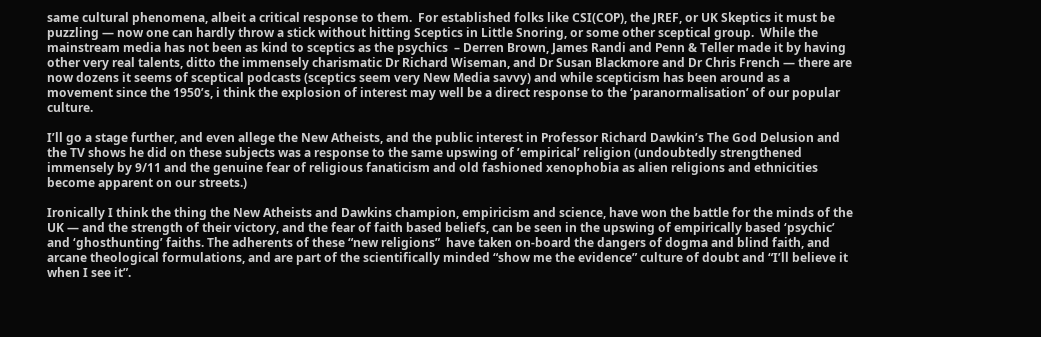same cultural phenomena, albeit a critical response to them.  For established folks like CSI(COP), the JREF, or UK Skeptics it must be puzzling — now one can hardly throw a stick without hitting Sceptics in Little Snoring, or some other sceptical group.  While the mainstream media has not been as kind to sceptics as the psychics  – Derren Brown, James Randi and Penn & Teller made it by having other very real talents, ditto the immensely charismatic Dr Richard Wiseman, and Dr Susan Blackmore and Dr Chris French — there are now dozens it seems of sceptical podcasts (sceptics seem very New Media savvy) and while scepticism has been around as a movement since the 1950’s, i think the explosion of interest may well be a direct response to the ‘paranormalisation’ of our popular culture.

I’ll go a stage further, and even allege the New Atheists, and the public interest in Professor Richard Dawkin’s The God Delusion and the TV shows he did on these subjects was a response to the same upswing of ’empirical’ religion (undoubtedly strengthened immensely by 9/11 and the genuine fear of religious fanaticism and old fashioned xenophobia as alien religions and ethnicities become apparent on our streets.)

Ironically I think the thing the New Atheists and Dawkins champion, empiricism and science, have won the battle for the minds of the UK — and the strength of their victory, and the fear of faith based beliefs, can be seen in the upswing of empirically based ‘psychic’ and ‘ghosthunting’ faiths. The adherents of these “new religions”  have taken on-board the dangers of dogma and blind faith, and arcane theological formulations, and are part of the scientifically minded “show me the evidence” culture of doubt and “I’ll believe it when I see it”.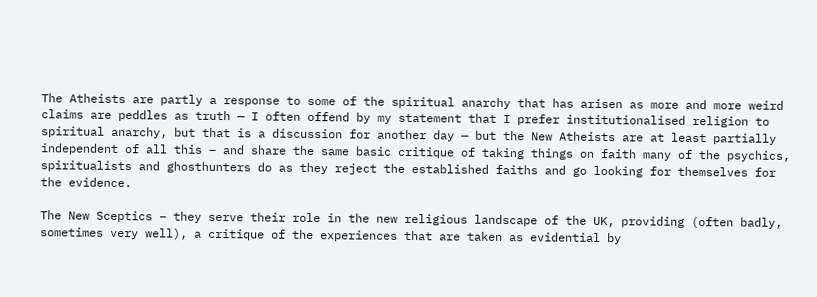The Atheists are partly a response to some of the spiritual anarchy that has arisen as more and more weird claims are peddles as truth — I often offend by my statement that I prefer institutionalised religion to spiritual anarchy, but that is a discussion for another day — but the New Atheists are at least partially independent of all this – and share the same basic critique of taking things on faith many of the psychics, spiritualists and ghosthunters do as they reject the established faiths and go looking for themselves for the evidence.

The New Sceptics – they serve their role in the new religious landscape of the UK, providing (often badly, sometimes very well), a critique of the experiences that are taken as evidential by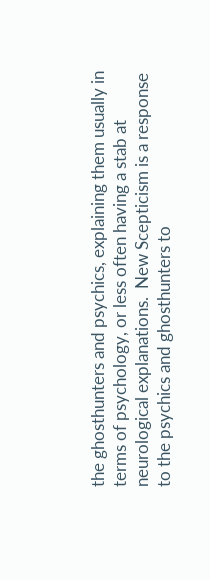the ghosthunters and psychics, explaining them usually in terms of psychology, or less often having a stab at neurological explanations.  New Scepticism is a response to the psychics and ghosthunters to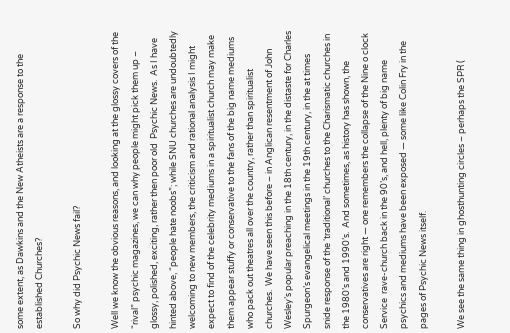some extent, as Dawkins and the New Atheists are a response to the established Churches?

So why did Psychic News fail?

Well we know the obvious reasons, and looking at the glossy covers of the “rival” psychic magazines, we can why people might pick them up – glossy, polished, exciting, rather then poor old  Psychic News.  As I have hinted above, “people hate noobs”; while SNU churches are undoubtedly welcoming to new members, the criticism and rational analysis I might expect to find of the celebrity mediums in a spiritualist church may make them appear stuffy or conservative to the fans of the big name mediums who pack out theatres all over the country, rather than spiritualist churches.  We have seen this before – in Anglican resentment of John Wesley’s popular preaching in the 18th century, in the distaste for Charles Spurgeon’s evangelical meetings in the 19th century, in the at times snide response of the ‘traditional’ churches to the Charismatic churches in the 1980’s and 1990’s.  And sometimes, as history has shown, the conservatives are right — one remembers the collapse of the Nine o clock Service  rave-church back in the 90’s, and hell, plenty of big name psychics and mediums have been exposed — some like Colin Fry in the pages of Psychic News itself.

We see the same thing in ghosthunting circles – perhaps the SPR (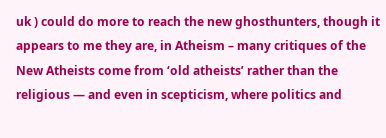uk ) could do more to reach the new ghosthunters, though it appears to me they are, in Atheism – many critiques of the New Atheists come from ‘old atheists’ rather than the religious — and even in scepticism, where politics and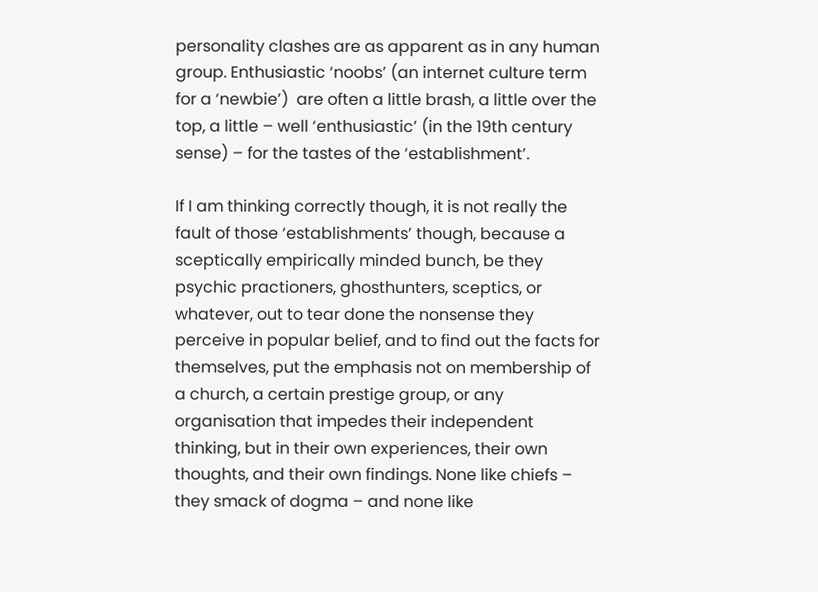personality clashes are as apparent as in any human group. Enthusiastic ‘noobs’ (an internet culture term for a ‘newbie’)  are often a little brash, a little over the top, a little – well ‘enthusiastic’ (in the 19th century sense) – for the tastes of the ‘establishment’.

If I am thinking correctly though, it is not really the fault of those ‘establishments’ though, because a sceptically empirically minded bunch, be they psychic practioners, ghosthunters, sceptics, or whatever, out to tear done the nonsense they perceive in popular belief, and to find out the facts for themselves, put the emphasis not on membership of a church, a certain prestige group, or any organisation that impedes their independent thinking, but in their own experiences, their own thoughts, and their own findings. None like chiefs – they smack of dogma – and none like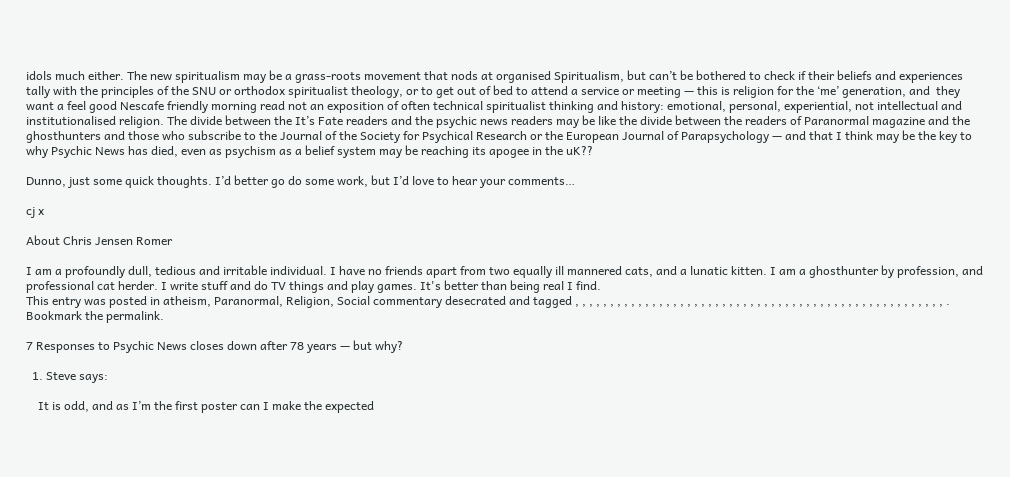idols much either. The new spiritualism may be a grass-roots movement that nods at organised Spiritualism, but can’t be bothered to check if their beliefs and experiences tally with the principles of the SNU or orthodox spiritualist theology, or to get out of bed to attend a service or meeting — this is religion for the ‘me’ generation, and  they want a feel good Nescafe friendly morning read not an exposition of often technical spiritualist thinking and history: emotional, personal, experiential, not intellectual and institutionalised religion. The divide between the It’s Fate readers and the psychic news readers may be like the divide between the readers of Paranormal magazine and the ghosthunters and those who subscribe to the Journal of the Society for Psychical Research or the European Journal of Parapsychology — and that I think may be the key to why Psychic News has died, even as psychism as a belief system may be reaching its apogee in the uK??

Dunno, just some quick thoughts. I’d better go do some work, but I’d love to hear your comments…

cj x

About Chris Jensen Romer

I am a profoundly dull, tedious and irritable individual. I have no friends apart from two equally ill mannered cats, and a lunatic kitten. I am a ghosthunter by profession, and professional cat herder. I write stuff and do TV things and play games. It's better than being real I find.
This entry was posted in atheism, Paranormal, Religion, Social commentary desecrated and tagged , , , , , , , , , , , , , , , , , , , , , , , , , , , , , , , , , , , , , , , , , , , , , , , , , , , , , . Bookmark the permalink.

7 Responses to Psychic News closes down after 78 years — but why?

  1. Steve says:

    It is odd, and as I’m the first poster can I make the expected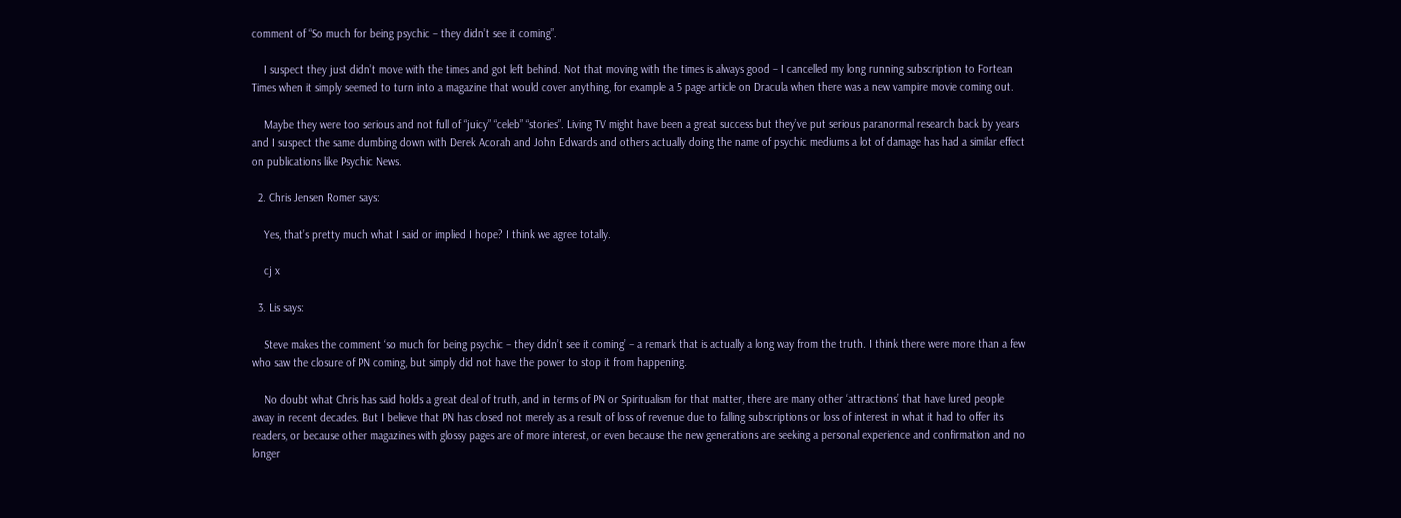comment of “So much for being psychic – they didn’t see it coming”.

    I suspect they just didn’t move with the times and got left behind. Not that moving with the times is always good – I cancelled my long running subscription to Fortean Times when it simply seemed to turn into a magazine that would cover anything, for example a 5 page article on Dracula when there was a new vampire movie coming out.

    Maybe they were too serious and not full of “juicy” “celeb” “stories”. Living TV might have been a great success but they’ve put serious paranormal research back by years and I suspect the same dumbing down with Derek Acorah and John Edwards and others actually doing the name of psychic mediums a lot of damage has had a similar effect on publications like Psychic News.

  2. Chris Jensen Romer says:

    Yes, that’s pretty much what I said or implied I hope? I think we agree totally.

    cj x

  3. Lis says:

    Steve makes the comment ‘so much for being psychic – they didn’t see it coming’ – a remark that is actually a long way from the truth. I think there were more than a few who saw the closure of PN coming, but simply did not have the power to stop it from happening.

    No doubt what Chris has said holds a great deal of truth, and in terms of PN or Spiritualism for that matter, there are many other ‘attractions’ that have lured people away in recent decades. But I believe that PN has closed not merely as a result of loss of revenue due to falling subscriptions or loss of interest in what it had to offer its readers, or because other magazines with glossy pages are of more interest, or even because the new generations are seeking a personal experience and confirmation and no longer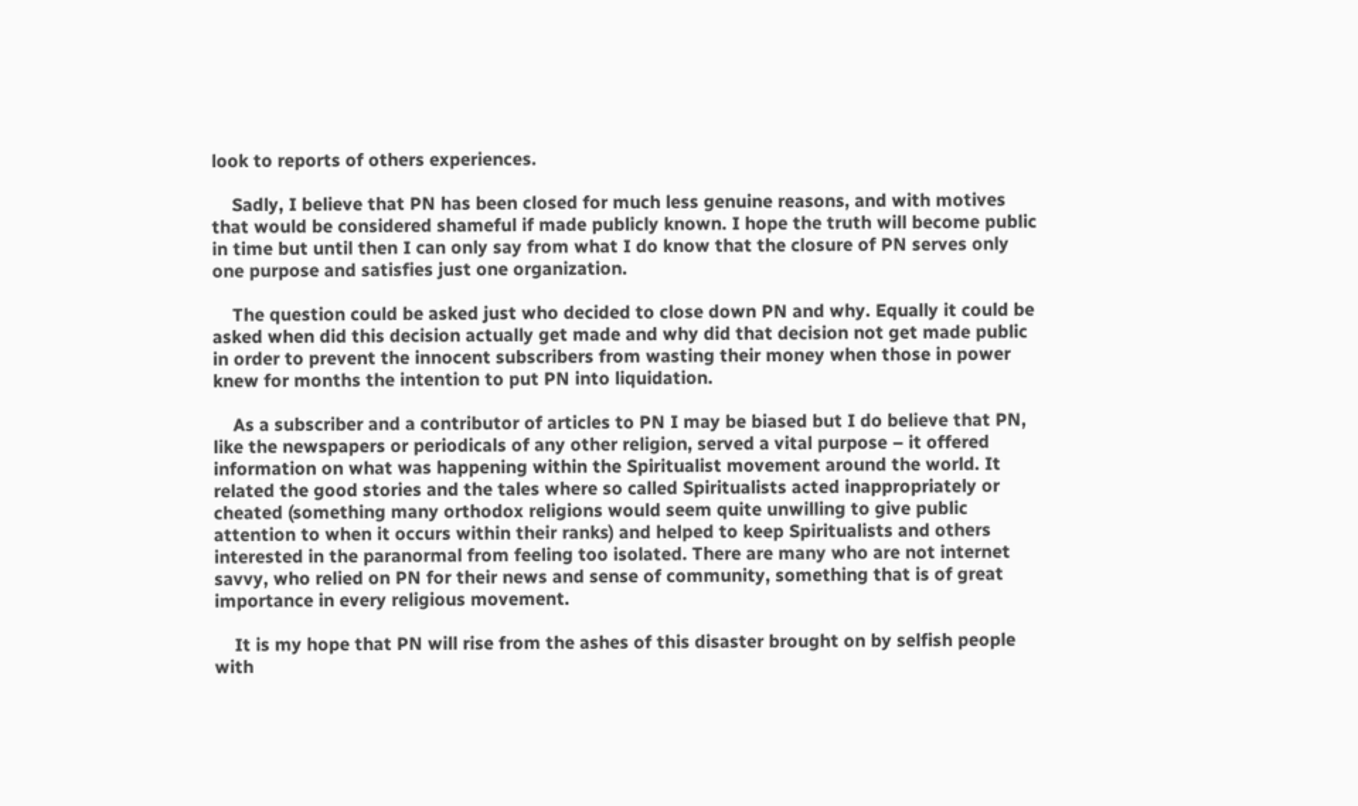look to reports of others experiences.

    Sadly, I believe that PN has been closed for much less genuine reasons, and with motives that would be considered shameful if made publicly known. I hope the truth will become public in time but until then I can only say from what I do know that the closure of PN serves only one purpose and satisfies just one organization.

    The question could be asked just who decided to close down PN and why. Equally it could be asked when did this decision actually get made and why did that decision not get made public in order to prevent the innocent subscribers from wasting their money when those in power knew for months the intention to put PN into liquidation.

    As a subscriber and a contributor of articles to PN I may be biased but I do believe that PN, like the newspapers or periodicals of any other religion, served a vital purpose – it offered information on what was happening within the Spiritualist movement around the world. It related the good stories and the tales where so called Spiritualists acted inappropriately or cheated (something many orthodox religions would seem quite unwilling to give public attention to when it occurs within their ranks) and helped to keep Spiritualists and others interested in the paranormal from feeling too isolated. There are many who are not internet savvy, who relied on PN for their news and sense of community, something that is of great importance in every religious movement.

    It is my hope that PN will rise from the ashes of this disaster brought on by selfish people with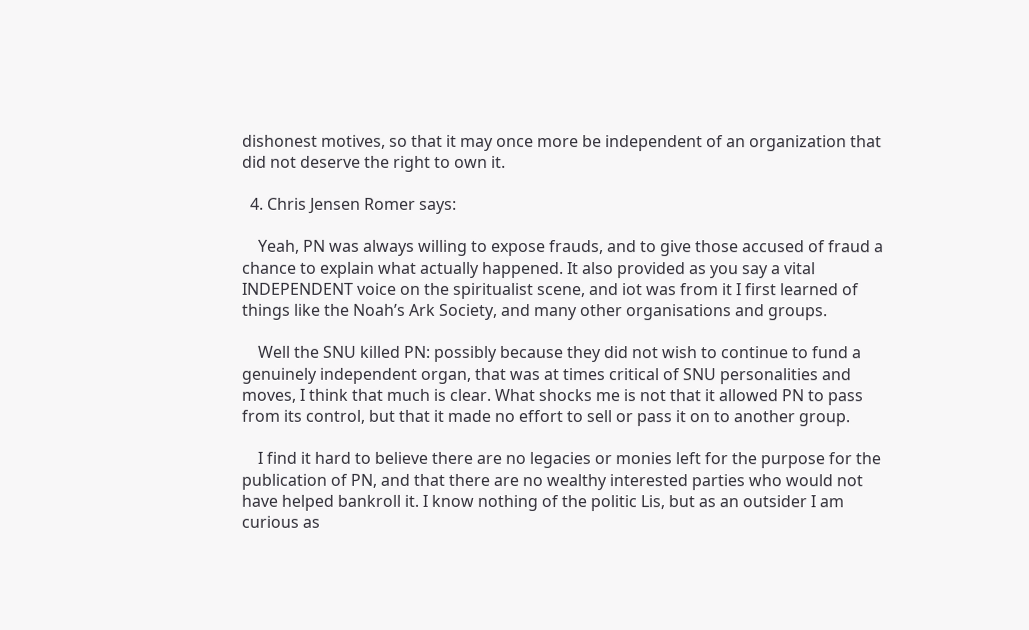dishonest motives, so that it may once more be independent of an organization that did not deserve the right to own it.

  4. Chris Jensen Romer says:

    Yeah, PN was always willing to expose frauds, and to give those accused of fraud a chance to explain what actually happened. It also provided as you say a vital INDEPENDENT voice on the spiritualist scene, and iot was from it I first learned of things like the Noah’s Ark Society, and many other organisations and groups.

    Well the SNU killed PN: possibly because they did not wish to continue to fund a genuinely independent organ, that was at times critical of SNU personalities and moves, I think that much is clear. What shocks me is not that it allowed PN to pass from its control, but that it made no effort to sell or pass it on to another group.

    I find it hard to believe there are no legacies or monies left for the purpose for the publication of PN, and that there are no wealthy interested parties who would not have helped bankroll it. I know nothing of the politic Lis, but as an outsider I am curious as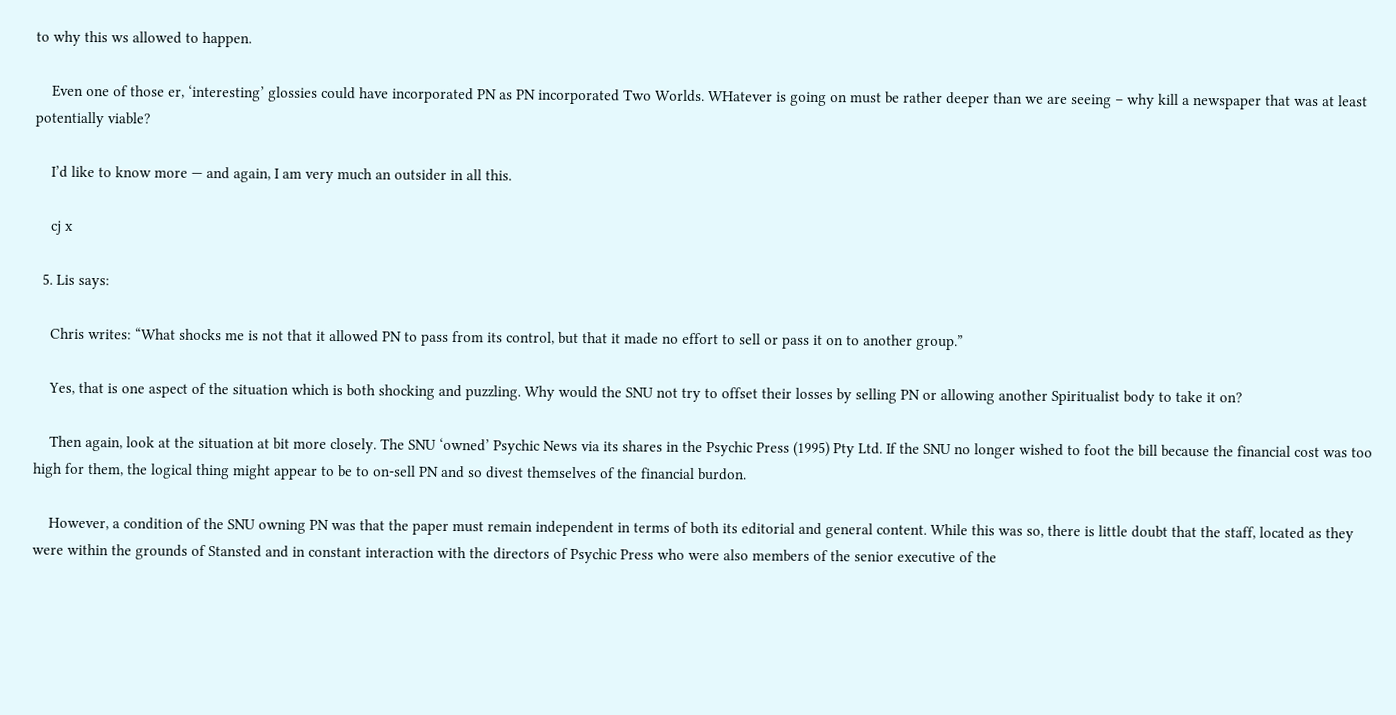to why this ws allowed to happen.

    Even one of those er, ‘interesting’ glossies could have incorporated PN as PN incorporated Two Worlds. WHatever is going on must be rather deeper than we are seeing – why kill a newspaper that was at least potentially viable?

    I’d like to know more — and again, I am very much an outsider in all this.

    cj x

  5. Lis says:

    Chris writes: “What shocks me is not that it allowed PN to pass from its control, but that it made no effort to sell or pass it on to another group.”

    Yes, that is one aspect of the situation which is both shocking and puzzling. Why would the SNU not try to offset their losses by selling PN or allowing another Spiritualist body to take it on?

    Then again, look at the situation at bit more closely. The SNU ‘owned’ Psychic News via its shares in the Psychic Press (1995) Pty Ltd. If the SNU no longer wished to foot the bill because the financial cost was too high for them, the logical thing might appear to be to on-sell PN and so divest themselves of the financial burdon.

    However, a condition of the SNU owning PN was that the paper must remain independent in terms of both its editorial and general content. While this was so, there is little doubt that the staff, located as they were within the grounds of Stansted and in constant interaction with the directors of Psychic Press who were also members of the senior executive of the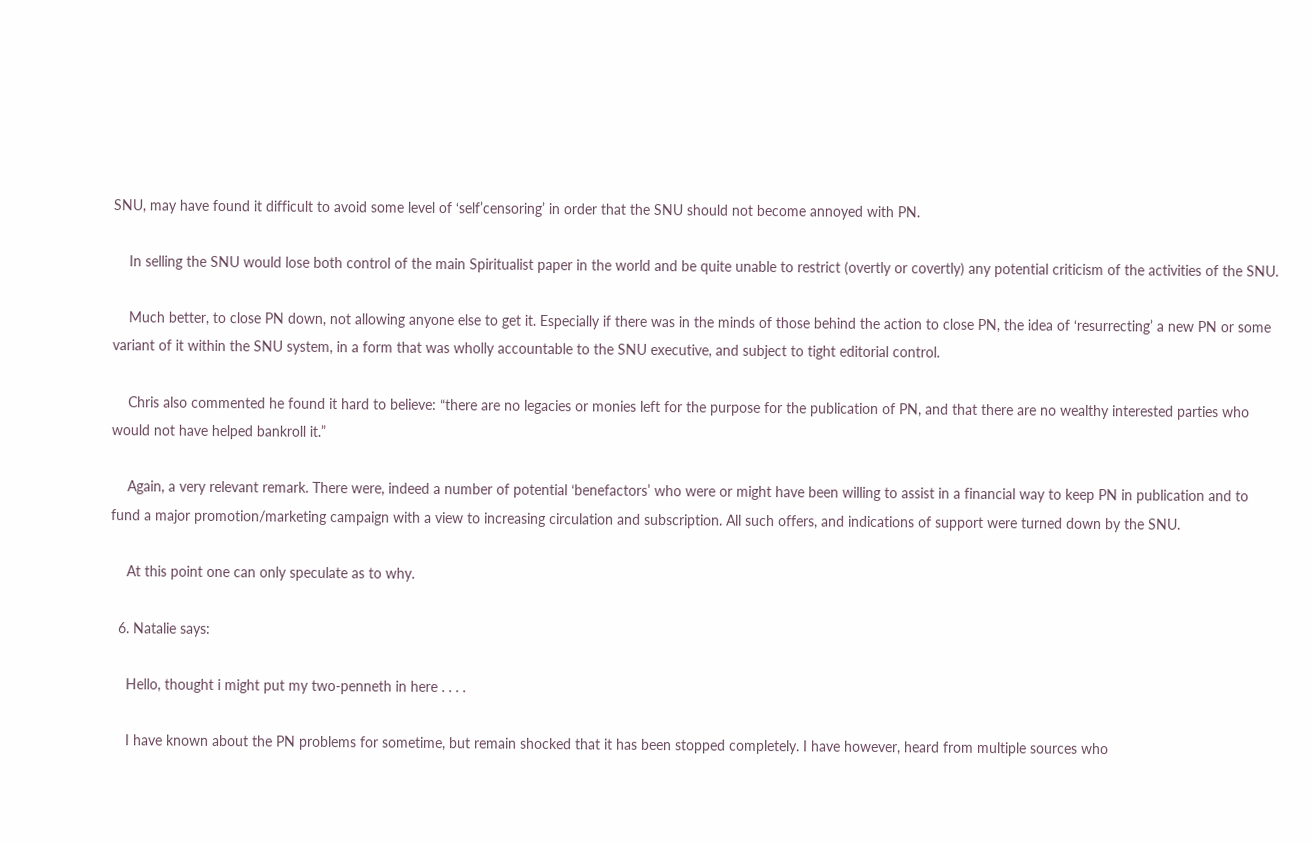SNU, may have found it difficult to avoid some level of ‘self’censoring’ in order that the SNU should not become annoyed with PN.

    In selling the SNU would lose both control of the main Spiritualist paper in the world and be quite unable to restrict (overtly or covertly) any potential criticism of the activities of the SNU.

    Much better, to close PN down, not allowing anyone else to get it. Especially if there was in the minds of those behind the action to close PN, the idea of ‘resurrecting’ a new PN or some variant of it within the SNU system, in a form that was wholly accountable to the SNU executive, and subject to tight editorial control.

    Chris also commented he found it hard to believe: “there are no legacies or monies left for the purpose for the publication of PN, and that there are no wealthy interested parties who would not have helped bankroll it.”

    Again, a very relevant remark. There were, indeed a number of potential ‘benefactors’ who were or might have been willing to assist in a financial way to keep PN in publication and to fund a major promotion/marketing campaign with a view to increasing circulation and subscription. All such offers, and indications of support were turned down by the SNU.

    At this point one can only speculate as to why.

  6. Natalie says:

    Hello, thought i might put my two-penneth in here . . . .

    I have known about the PN problems for sometime, but remain shocked that it has been stopped completely. I have however, heard from multiple sources who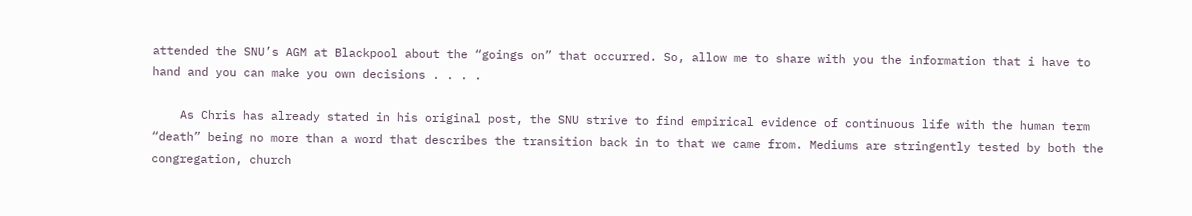attended the SNU’s AGM at Blackpool about the “goings on” that occurred. So, allow me to share with you the information that i have to hand and you can make you own decisions . . . .

    As Chris has already stated in his original post, the SNU strive to find empirical evidence of continuous life with the human term “death” being no more than a word that describes the transition back in to that we came from. Mediums are stringently tested by both the congregation, church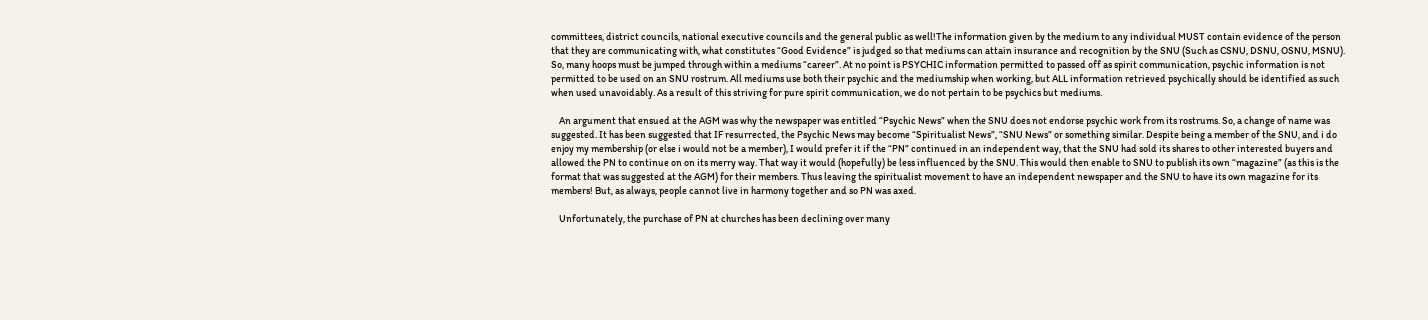committees, district councils, national executive councils and the general public as well!The information given by the medium to any individual MUST contain evidence of the person that they are communicating with, what constitutes “Good Evidence” is judged so that mediums can attain insurance and recognition by the SNU (Such as CSNU, DSNU, OSNU, MSNU). So, many hoops must be jumped through within a mediums “career”. At no point is PSYCHIC information permitted to passed off as spirit communication, psychic information is not permitted to be used on an SNU rostrum. All mediums use both their psychic and the mediumship when working, but ALL information retrieved psychically should be identified as such when used unavoidably. As a result of this striving for pure spirit communication, we do not pertain to be psychics but mediums.

    An argument that ensued at the AGM was why the newspaper was entitled “Psychic News” when the SNU does not endorse psychic work from its rostrums. So, a change of name was suggested. It has been suggested that IF resurrected, the Psychic News may become “Spiritualist News”, “SNU News” or something similar. Despite being a member of the SNU, and i do enjoy my membership (or else i would not be a member), I would prefer it if the “PN” continued in an independent way, that the SNU had sold its shares to other interested buyers and allowed the PN to continue on on its merry way. That way it would (hopefully) be less influenced by the SNU. This would then enable to SNU to publish its own “magazine” (as this is the format that was suggested at the AGM) for their members. Thus leaving the spiritualist movement to have an independent newspaper and the SNU to have its own magazine for its members! But, as always, people cannot live in harmony together and so PN was axed.

    Unfortunately, the purchase of PN at churches has been declining over many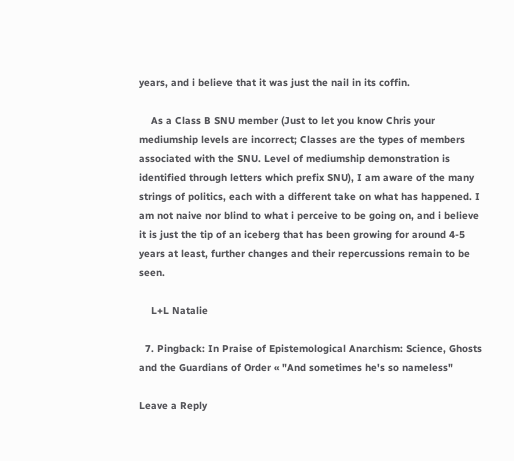years, and i believe that it was just the nail in its coffin.

    As a Class B SNU member (Just to let you know Chris your mediumship levels are incorrect; Classes are the types of members associated with the SNU. Level of mediumship demonstration is identified through letters which prefix SNU), I am aware of the many strings of politics, each with a different take on what has happened. I am not naive nor blind to what i perceive to be going on, and i believe it is just the tip of an iceberg that has been growing for around 4-5 years at least, further changes and their repercussions remain to be seen.

    L+L Natalie

  7. Pingback: In Praise of Epistemological Anarchism: Science, Ghosts and the Guardians of Order « "And sometimes he's so nameless"

Leave a Reply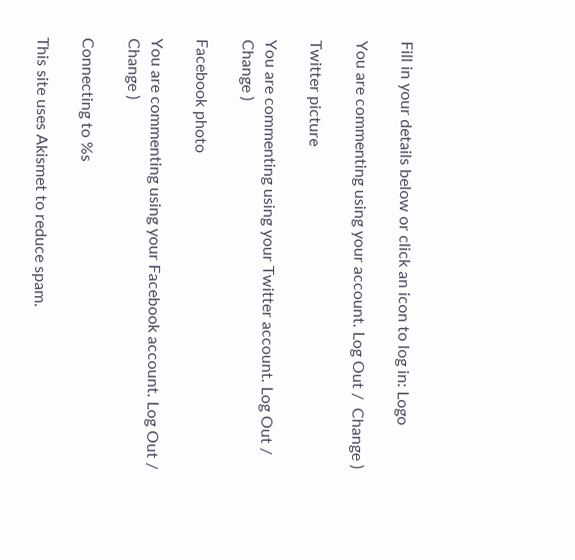Fill in your details below or click an icon to log in: Logo

You are commenting using your account. Log Out /  Change )

Twitter picture

You are commenting using your Twitter account. Log Out /  Change )

Facebook photo

You are commenting using your Facebook account. Log Out /  Change )

Connecting to %s

This site uses Akismet to reduce spam.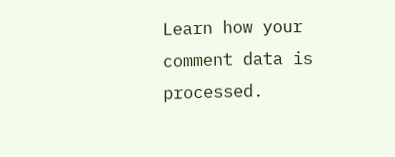Learn how your comment data is processed.